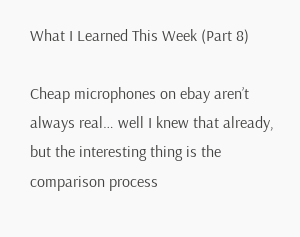What I Learned This Week (Part 8)

Cheap microphones on ebay aren’t always real… well I knew that already, but the interesting thing is the comparison process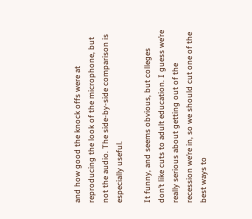and how good the knock offs were at reproducing the look of the microphone, but not the audio. The side-by-side comparison is especially useful.

It funny, and seems obvious, but colleges don’t like cuts to adult education. I guess we’re really serious about getting out of the recession we’re in, so we should cut one of the best ways to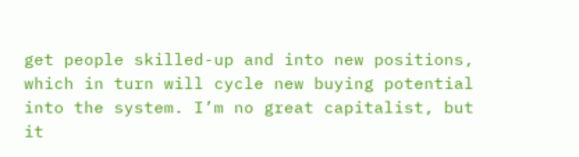get people skilled-up and into new positions, which in turn will cycle new buying potential into the system. I’m no great capitalist, but it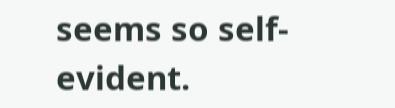seems so self-evident.